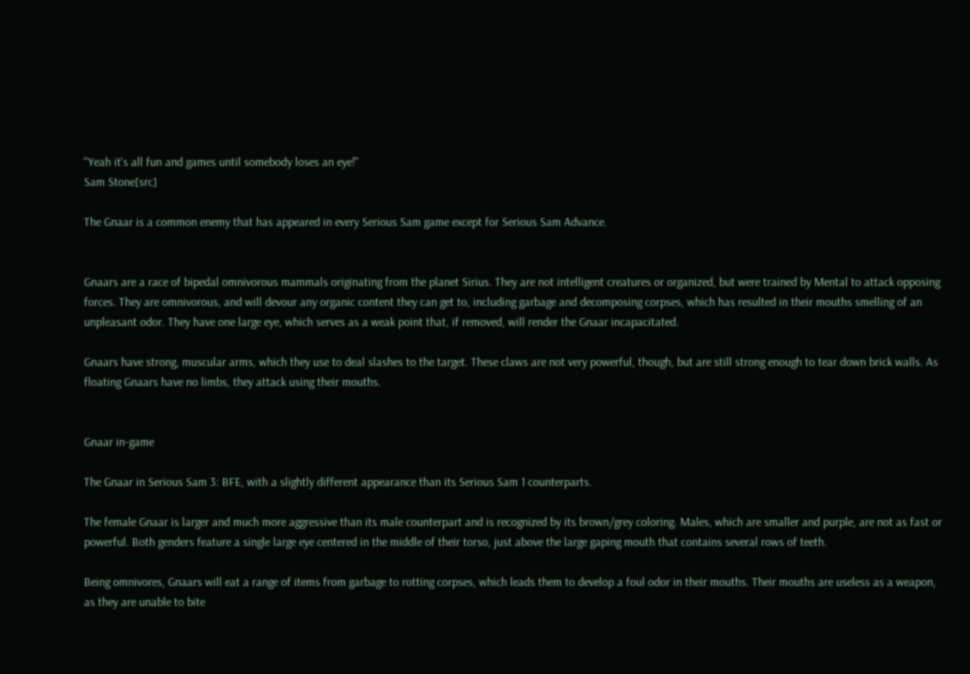"Yeah it's all fun and games until somebody loses an eye!"
Sam Stone[src]

The Gnaar is a common enemy that has appeared in every Serious Sam game except for Serious Sam Advance.


Gnaars are a race of bipedal omnivorous mammals originating from the planet Sirius. They are not intelligent creatures or organized, but were trained by Mental to attack opposing forces. They are omnivorous, and will devour any organic content they can get to, including garbage and decomposing corpses, which has resulted in their mouths smelling of an unpleasant odor. They have one large eye, which serves as a weak point that, if removed, will render the Gnaar incapacitated.

Gnaars have strong, muscular arms, which they use to deal slashes to the target. These claws are not very powerful, though, but are still strong enough to tear down brick walls. As floating Gnaars have no limbs, they attack using their mouths.


Gnaar in-game

The Gnaar in Serious Sam 3: BFE, with a slightly different appearance than its Serious Sam 1 counterparts.

The female Gnaar is larger and much more aggressive than its male counterpart and is recognized by its brown/grey coloring. Males, which are smaller and purple, are not as fast or powerful. Both genders feature a single large eye centered in the middle of their torso, just above the large gaping mouth that contains several rows of teeth.

Being omnivores, Gnaars will eat a range of items from garbage to rotting corpses, which leads them to develop a foul odor in their mouths. Their mouths are useless as a weapon, as they are unable to bite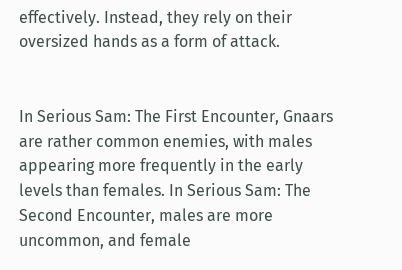effectively. Instead, they rely on their oversized hands as a form of attack.


In Serious Sam: The First Encounter, Gnaars are rather common enemies, with males appearing more frequently in the early levels than females. In Serious Sam: The Second Encounter, males are more uncommon, and female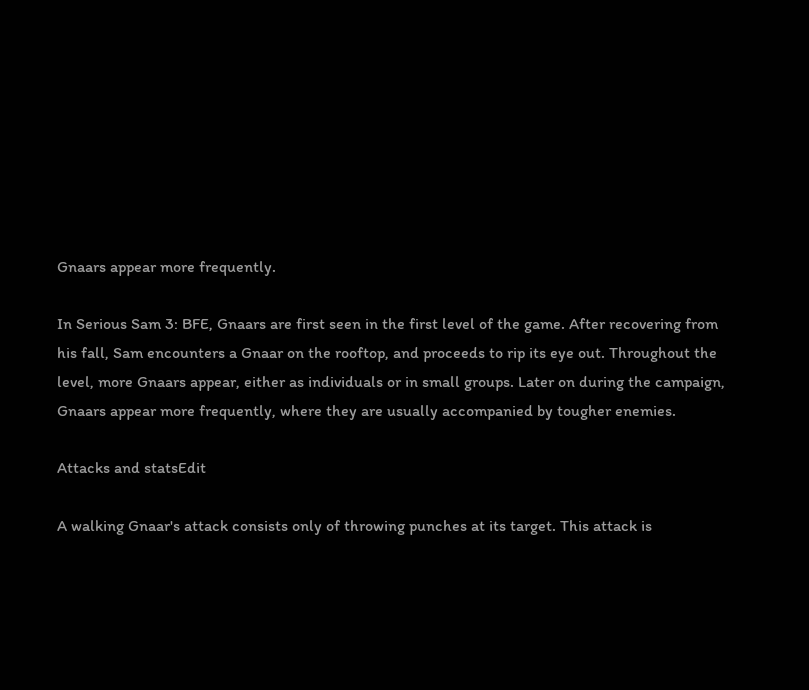Gnaars appear more frequently.

In Serious Sam 3: BFE, Gnaars are first seen in the first level of the game. After recovering from his fall, Sam encounters a Gnaar on the rooftop, and proceeds to rip its eye out. Throughout the level, more Gnaars appear, either as individuals or in small groups. Later on during the campaign, Gnaars appear more frequently, where they are usually accompanied by tougher enemies.

Attacks and statsEdit

A walking Gnaar's attack consists only of throwing punches at its target. This attack is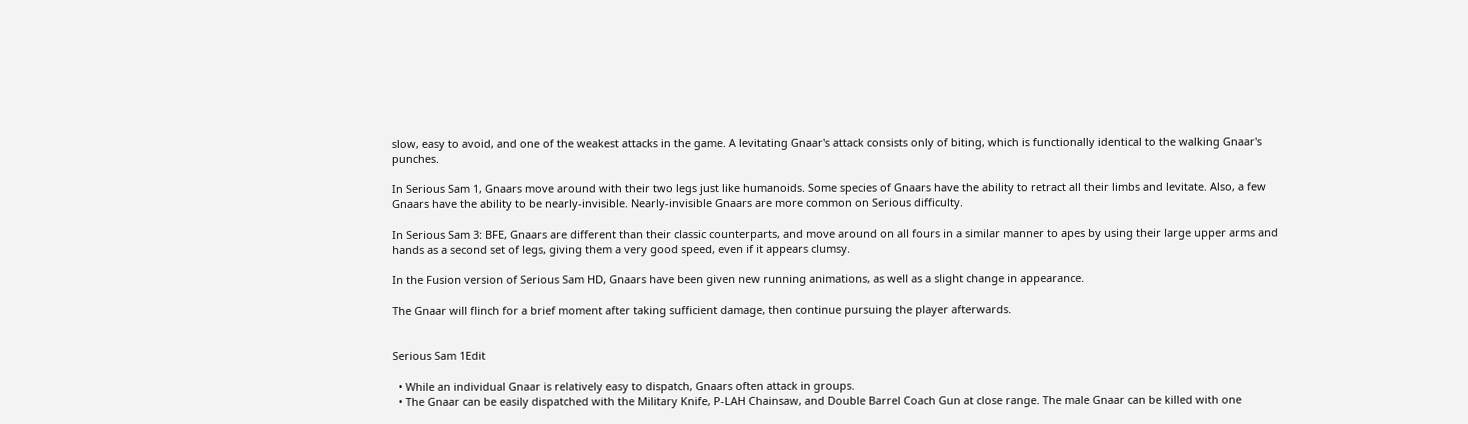slow, easy to avoid, and one of the weakest attacks in the game. A levitating Gnaar's attack consists only of biting, which is functionally identical to the walking Gnaar's punches.

In Serious Sam 1, Gnaars move around with their two legs just like humanoids. Some species of Gnaars have the ability to retract all their limbs and levitate. Also, a few Gnaars have the ability to be nearly-invisible. Nearly-invisible Gnaars are more common on Serious difficulty.

In Serious Sam 3: BFE, Gnaars are different than their classic counterparts, and move around on all fours in a similar manner to apes by using their large upper arms and hands as a second set of legs, giving them a very good speed, even if it appears clumsy.

In the Fusion version of Serious Sam HD, Gnaars have been given new running animations, as well as a slight change in appearance.

The Gnaar will flinch for a brief moment after taking sufficient damage, then continue pursuing the player afterwards.


Serious Sam 1Edit

  • While an individual Gnaar is relatively easy to dispatch, Gnaars often attack in groups.
  • The Gnaar can be easily dispatched with the Military Knife, P-LAH Chainsaw, and Double Barrel Coach Gun at close range. The male Gnaar can be killed with one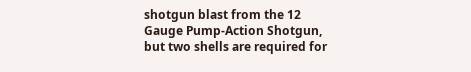shotgun blast from the 12 Gauge Pump-Action Shotgun, but two shells are required for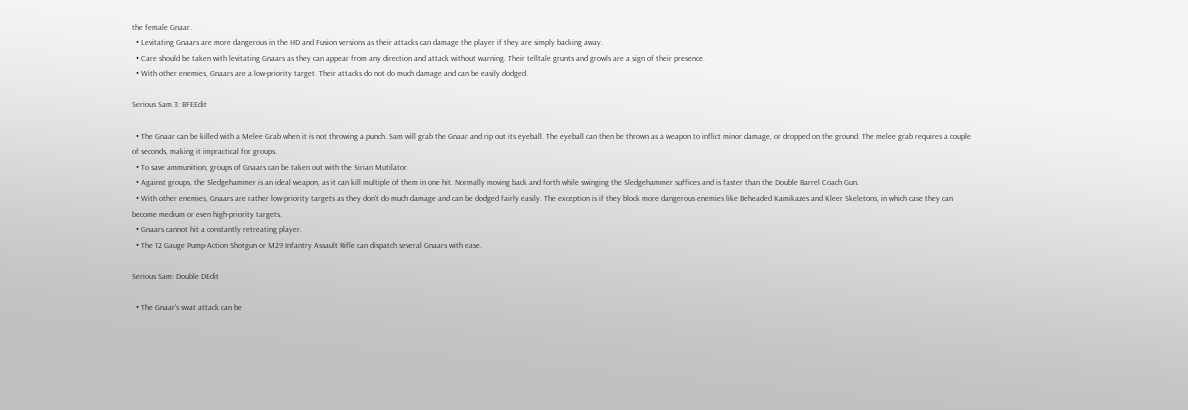the female Gnaar.
  • Levitating Gnaars are more dangerous in the HD and Fusion versions as their attacks can damage the player if they are simply backing away.
  • Care should be taken with levitating Gnaars as they can appear from any direction and attack without warning. Their telltale grunts and growls are a sign of their presence.
  • With other enemies, Gnaars are a low-priority target. Their attacks do not do much damage and can be easily dodged.

Serious Sam 3: BFEEdit

  • The Gnaar can be killed with a Melee Grab when it is not throwing a punch. Sam will grab the Gnaar and rip out its eyeball. The eyeball can then be thrown as a weapon to inflict minor damage, or dropped on the ground. The melee grab requires a couple of seconds, making it impractical for groups.
  • To save ammunition, groups of Gnaars can be taken out with the Sirian Mutilator.
  • Against groups, the Sledgehammer is an ideal weapon, as it can kill multiple of them in one hit. Normally moving back and forth while swinging the Sledgehammer suffices and is faster than the Double Barrel Coach Gun.
  • With other enemies, Gnaars are rather low-priority targets as they don't do much damage and can be dodged fairly easily. The exception is if they block more dangerous enemies like Beheaded Kamikazes and Kleer Skeletons, in which case they can become medium or even high-priority targets.
  • Gnaars cannot hit a constantly retreating player.
  • The 12 Gauge Pump-Action Shotgun or M29 Infantry Assault Rifle can dispatch several Gnaars with ease.

Serious Sam: Double DEdit

  • The Gnaar's swat attack can be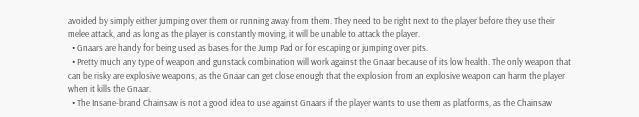avoided by simply either jumping over them or running away from them. They need to be right next to the player before they use their melee attack, and as long as the player is constantly moving, it will be unable to attack the player.
  • Gnaars are handy for being used as bases for the Jump Pad or for escaping or jumping over pits.
  • Pretty much any type of weapon and gunstack combination will work against the Gnaar because of its low health. The only weapon that can be risky are explosive weapons, as the Gnaar can get close enough that the explosion from an explosive weapon can harm the player when it kills the Gnaar.
  • The Insane-brand Chainsaw is not a good idea to use against Gnaars if the player wants to use them as platforms, as the Chainsaw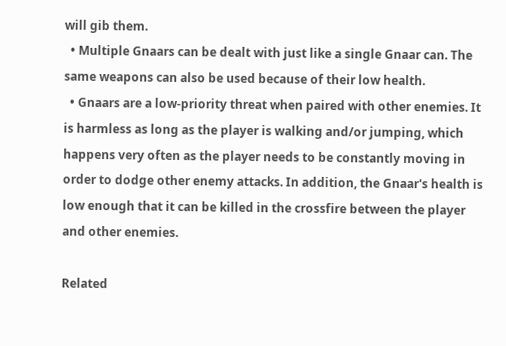will gib them.
  • Multiple Gnaars can be dealt with just like a single Gnaar can. The same weapons can also be used because of their low health.
  • Gnaars are a low-priority threat when paired with other enemies. It is harmless as long as the player is walking and/or jumping, which happens very often as the player needs to be constantly moving in order to dodge other enemy attacks. In addition, the Gnaar's health is low enough that it can be killed in the crossfire between the player and other enemies.

Related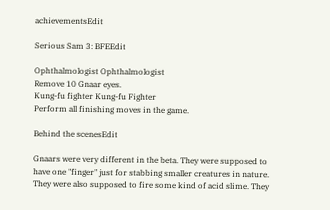achievementsEdit

Serious Sam 3: BFEEdit

Ophthalmologist Ophthalmologist
Remove 10 Gnaar eyes.
Kung-fu fighter Kung-fu Fighter
Perform all finishing moves in the game.

Behind the scenesEdit

Gnaars were very different in the beta. They were supposed to have one "finger" just for stabbing smaller creatures in nature. They were also supposed to fire some kind of acid slime. They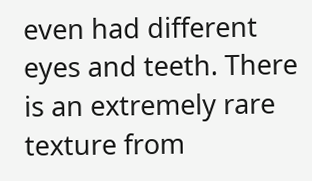even had different eyes and teeth. There is an extremely rare texture from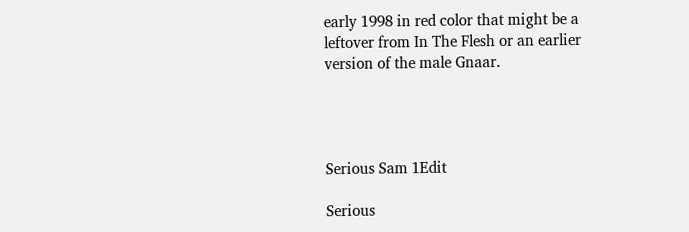early 1998 in red color that might be a leftover from In The Flesh or an earlier version of the male Gnaar.




Serious Sam 1Edit

Serious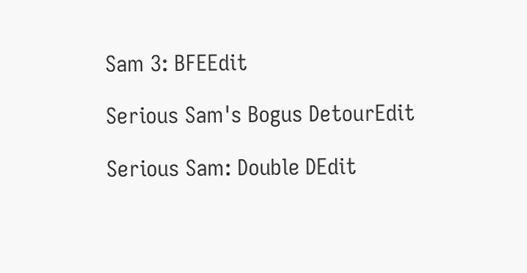Sam 3: BFEEdit

Serious Sam's Bogus DetourEdit

Serious Sam: Double DEdit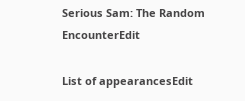Serious Sam: The Random EncounterEdit

List of appearancesEdit